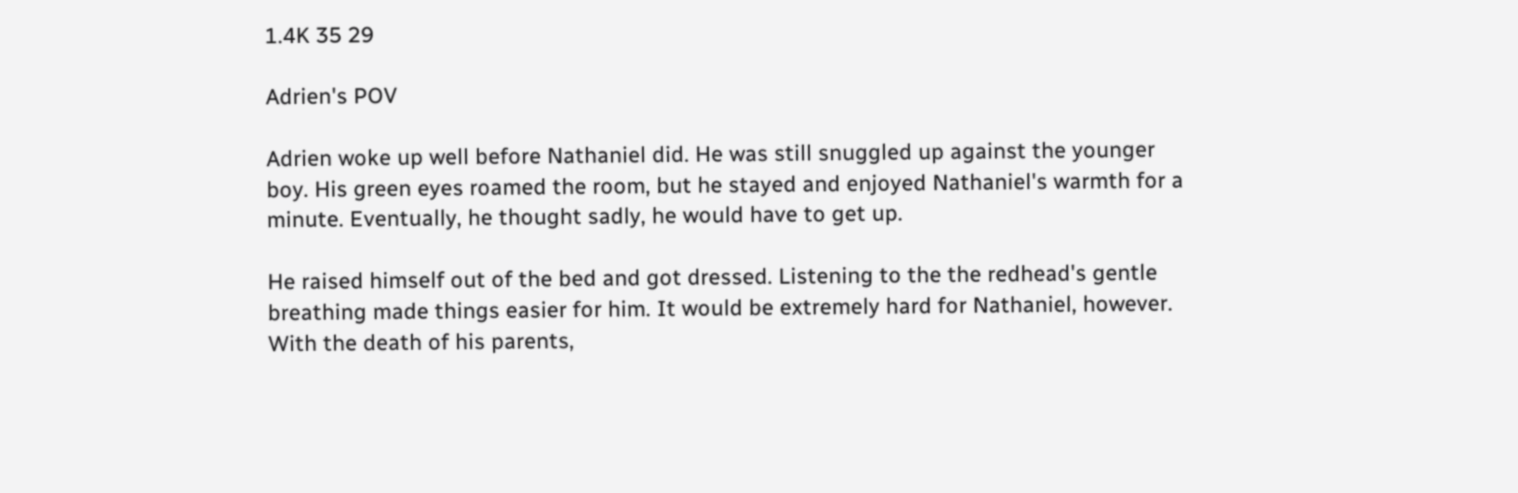1.4K 35 29

Adrien's POV

Adrien woke up well before Nathaniel did. He was still snuggled up against the younger boy. His green eyes roamed the room, but he stayed and enjoyed Nathaniel's warmth for a minute. Eventually, he thought sadly, he would have to get up.

He raised himself out of the bed and got dressed. Listening to the the redhead's gentle breathing made things easier for him. It would be extremely hard for Nathaniel, however. With the death of his parents,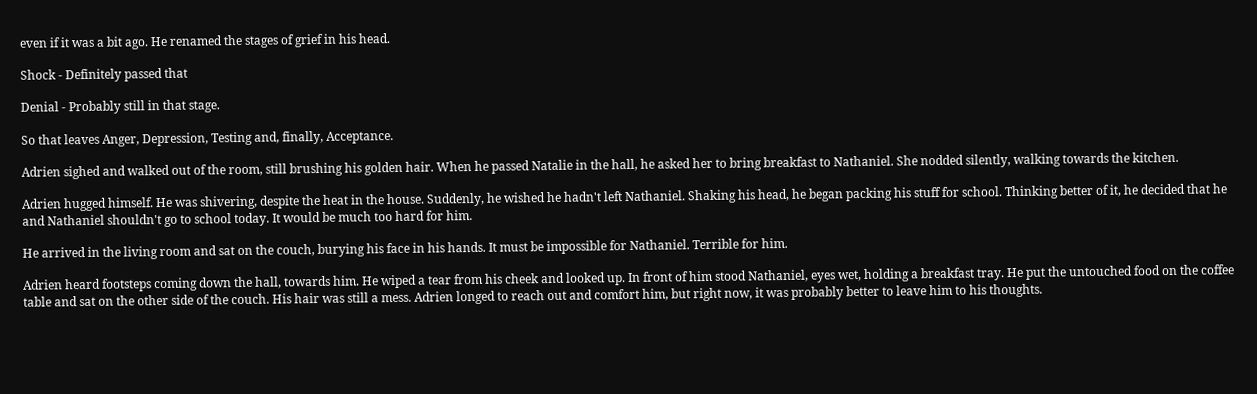even if it was a bit ago. He renamed the stages of grief in his head.

Shock - Definitely passed that

Denial - Probably still in that stage.

So that leaves Anger, Depression, Testing and, finally, Acceptance.

Adrien sighed and walked out of the room, still brushing his golden hair. When he passed Natalie in the hall, he asked her to bring breakfast to Nathaniel. She nodded silently, walking towards the kitchen.

Adrien hugged himself. He was shivering, despite the heat in the house. Suddenly, he wished he hadn't left Nathaniel. Shaking his head, he began packing his stuff for school. Thinking better of it, he decided that he and Nathaniel shouldn't go to school today. It would be much too hard for him.

He arrived in the living room and sat on the couch, burying his face in his hands. It must be impossible for Nathaniel. Terrible for him.

Adrien heard footsteps coming down the hall, towards him. He wiped a tear from his cheek and looked up. In front of him stood Nathaniel, eyes wet, holding a breakfast tray. He put the untouched food on the coffee table and sat on the other side of the couch. His hair was still a mess. Adrien longed to reach out and comfort him, but right now, it was probably better to leave him to his thoughts.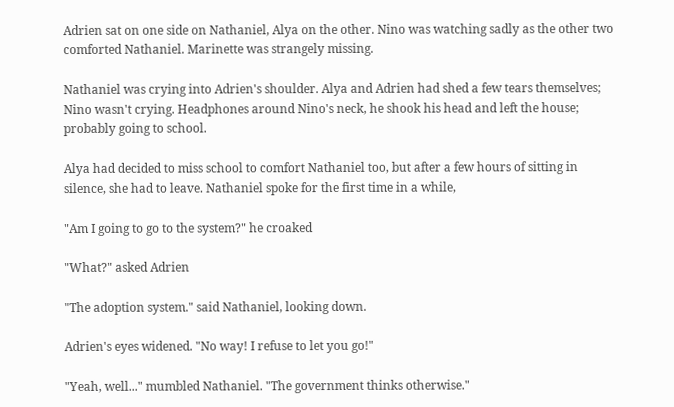Adrien sat on one side on Nathaniel, Alya on the other. Nino was watching sadly as the other two comforted Nathaniel. Marinette was strangely missing.

Nathaniel was crying into Adrien's shoulder. Alya and Adrien had shed a few tears themselves; Nino wasn't crying. Headphones around Nino's neck, he shook his head and left the house; probably going to school.

Alya had decided to miss school to comfort Nathaniel too, but after a few hours of sitting in silence, she had to leave. Nathaniel spoke for the first time in a while,

"Am I going to go to the system?" he croaked

"What?" asked Adrien

"The adoption system." said Nathaniel, looking down.

Adrien's eyes widened. "No way! I refuse to let you go!"

"Yeah, well..." mumbled Nathaniel. "The government thinks otherwise."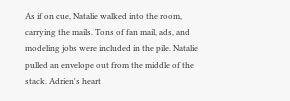As if on cue, Natalie walked into the room, carrying the mails. Tons of fan mail, ads, and modeling jobs were included in the pile. Natalie pulled an envelope out from the middle of the stack. Adrien's heart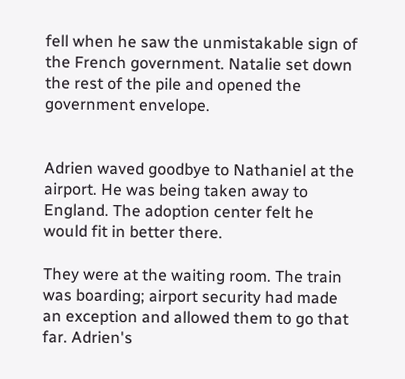fell when he saw the unmistakable sign of the French government. Natalie set down the rest of the pile and opened the government envelope.


Adrien waved goodbye to Nathaniel at the airport. He was being taken away to England. The adoption center felt he would fit in better there.

They were at the waiting room. The train was boarding; airport security had made an exception and allowed them to go that far. Adrien's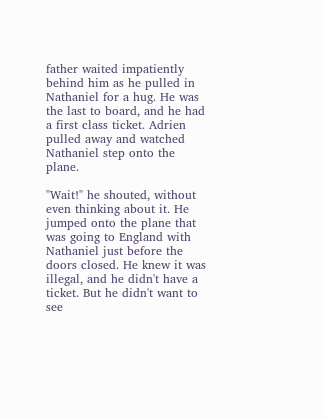father waited impatiently behind him as he pulled in Nathaniel for a hug. He was the last to board, and he had a first class ticket. Adrien pulled away and watched Nathaniel step onto the plane.

"Wait!" he shouted, without even thinking about it. He jumped onto the plane that was going to England with Nathaniel just before the doors closed. He knew it was illegal, and he didn't have a ticket. But he didn't want to see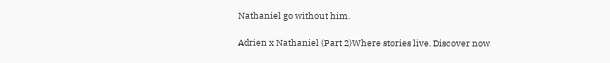Nathaniel go without him.

Adrien x Nathaniel (Part 2)Where stories live. Discover now